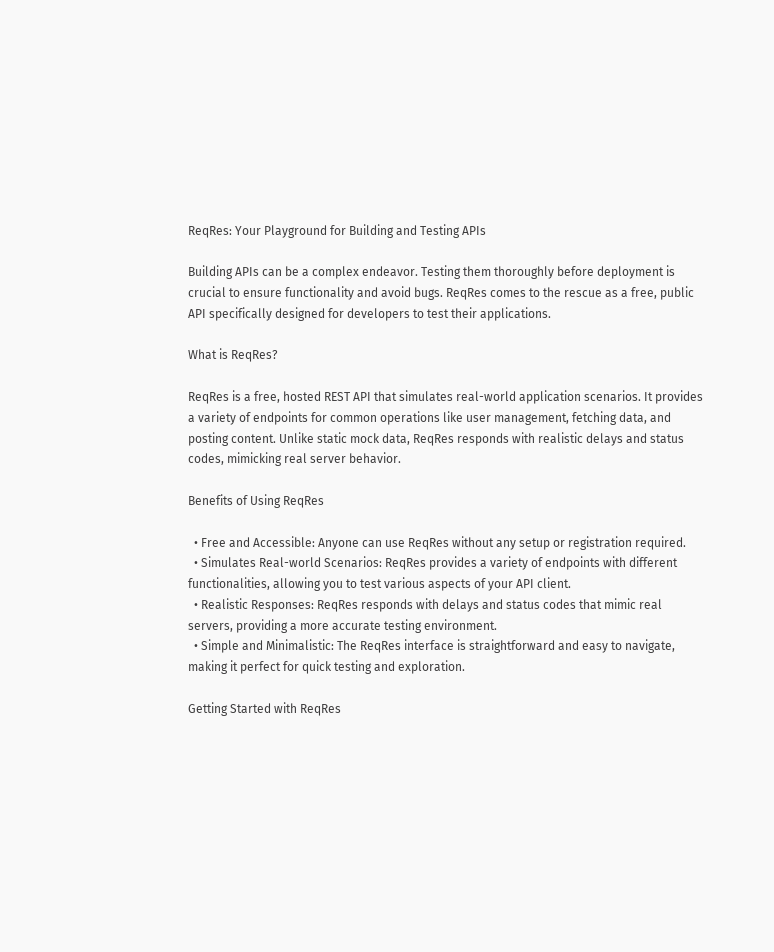ReqRes: Your Playground for Building and Testing APIs

Building APIs can be a complex endeavor. Testing them thoroughly before deployment is crucial to ensure functionality and avoid bugs. ReqRes comes to the rescue as a free, public API specifically designed for developers to test their applications.

What is ReqRes?

ReqRes is a free, hosted REST API that simulates real-world application scenarios. It provides a variety of endpoints for common operations like user management, fetching data, and posting content. Unlike static mock data, ReqRes responds with realistic delays and status codes, mimicking real server behavior.

Benefits of Using ReqRes

  • Free and Accessible: Anyone can use ReqRes without any setup or registration required.
  • Simulates Real-world Scenarios: ReqRes provides a variety of endpoints with different functionalities, allowing you to test various aspects of your API client.
  • Realistic Responses: ReqRes responds with delays and status codes that mimic real servers, providing a more accurate testing environment.
  • Simple and Minimalistic: The ReqRes interface is straightforward and easy to navigate, making it perfect for quick testing and exploration.

Getting Started with ReqRes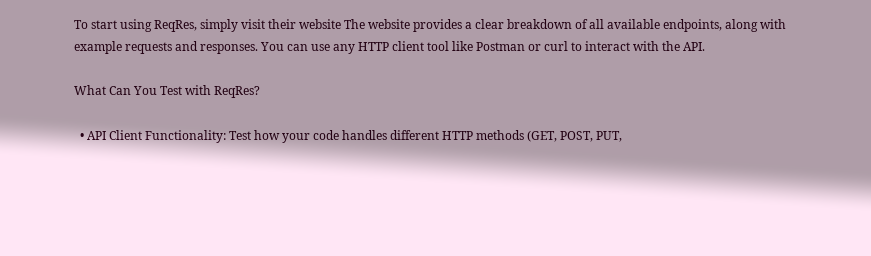To start using ReqRes, simply visit their website The website provides a clear breakdown of all available endpoints, along with example requests and responses. You can use any HTTP client tool like Postman or curl to interact with the API.

What Can You Test with ReqRes?

  • API Client Functionality: Test how your code handles different HTTP methods (GET, POST, PUT,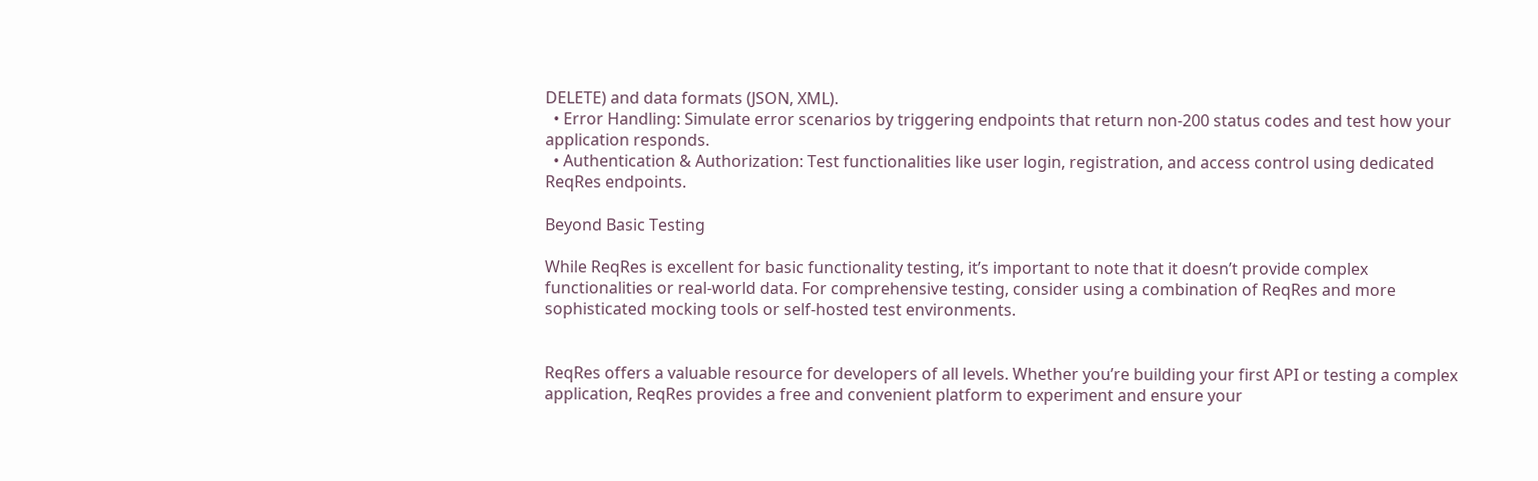DELETE) and data formats (JSON, XML).
  • Error Handling: Simulate error scenarios by triggering endpoints that return non-200 status codes and test how your application responds.
  • Authentication & Authorization: Test functionalities like user login, registration, and access control using dedicated ReqRes endpoints.

Beyond Basic Testing

While ReqRes is excellent for basic functionality testing, it’s important to note that it doesn’t provide complex functionalities or real-world data. For comprehensive testing, consider using a combination of ReqRes and more sophisticated mocking tools or self-hosted test environments.


ReqRes offers a valuable resource for developers of all levels. Whether you’re building your first API or testing a complex application, ReqRes provides a free and convenient platform to experiment and ensure your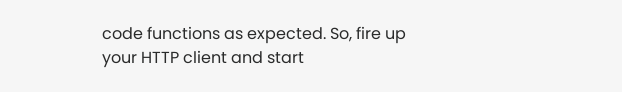code functions as expected. So, fire up your HTTP client and start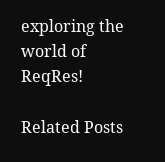exploring the world of ReqRes!

Related Posts